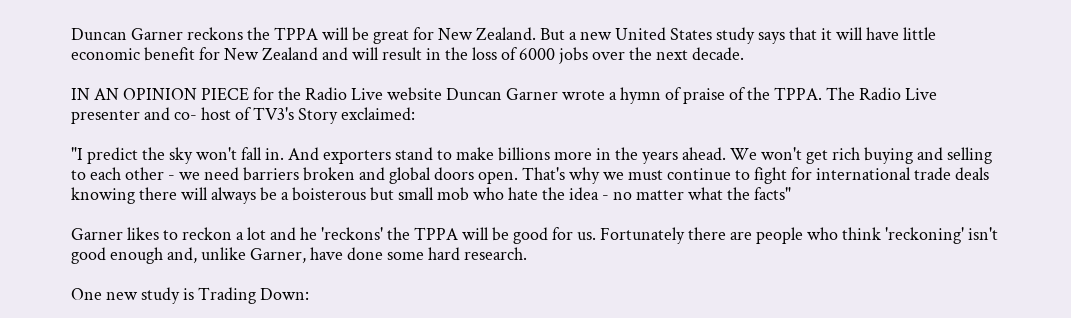Duncan Garner reckons the TPPA will be great for New Zealand. But a new United States study says that it will have little economic benefit for New Zealand and will result in the loss of 6000 jobs over the next decade.

IN AN OPINION PIECE for the Radio Live website Duncan Garner wrote a hymn of praise of the TPPA. The Radio Live presenter and co- host of TV3's Story exclaimed:

"I predict the sky won't fall in. And exporters stand to make billions more in the years ahead. We won't get rich buying and selling to each other - we need barriers broken and global doors open. That's why we must continue to fight for international trade deals knowing there will always be a boisterous but small mob who hate the idea - no matter what the facts"

Garner likes to reckon a lot and he 'reckons' the TPPA will be good for us. Fortunately there are people who think 'reckoning' isn't good enough and, unlike Garner, have done some hard research.

One new study is Trading Down: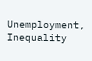Unemployment, Inequality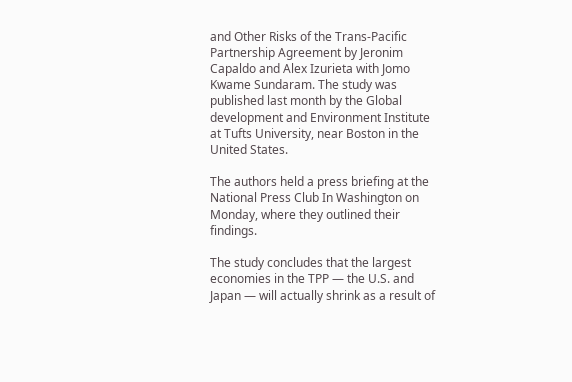and Other Risks of the Trans-Pacific Partnership Agreement by Jeronim Capaldo and Alex Izurieta with Jomo Kwame Sundaram. The study was published last month by the Global development and Environment Institute at Tufts University, near Boston in the United States.

The authors held a press briefing at the National Press Club In Washington on Monday, where they outlined their findings.

The study concludes that the largest economies in the TPP — the U.S. and Japan — will actually shrink as a result of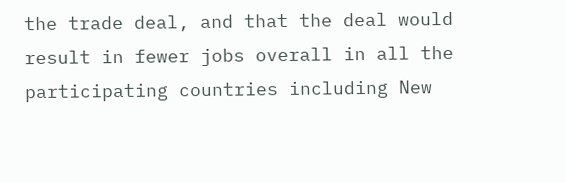the trade deal, and that the deal would result in fewer jobs overall in all the participating countries including New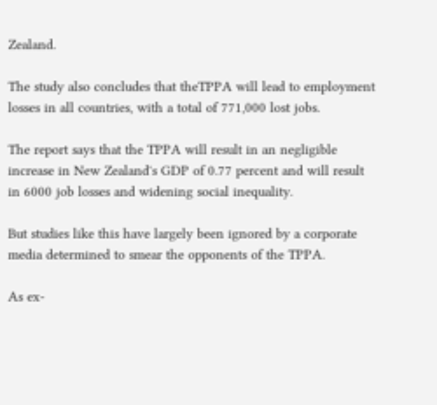Zealand.

The study also concludes that theTPPA will lead to employment losses in all countries, with a total of 771,000 lost jobs.

The report says that the TPPA will result in an negligible increase in New Zealand's GDP of 0.77 percent and will result in 6000 job losses and widening social inequality.

But studies like this have largely been ignored by a corporate media determined to smear the opponents of the TPPA.

As ex-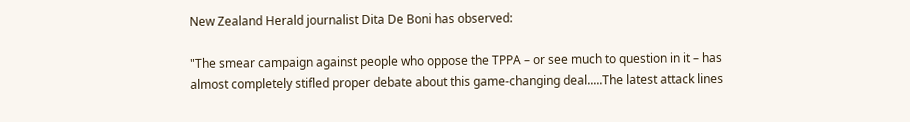New Zealand Herald journalist Dita De Boni has observed:

"The smear campaign against people who oppose the TPPA – or see much to question in it – has almost completely stifled proper debate about this game-changing deal.....The latest attack lines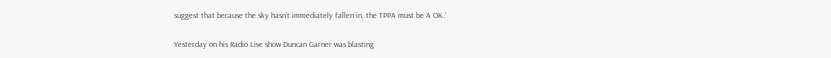suggest that because the sky hasn't immediately fallen in, the TPPA must be A OK.'

Yesterday on his Radio Live show Duncan Garner was blasting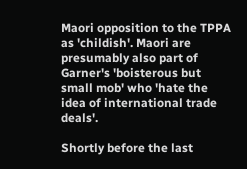Maori opposition to the TPPA as 'childish'. Maori are presumably also part of Garner's 'boisterous but small mob' who 'hate the idea of international trade deals'.

Shortly before the last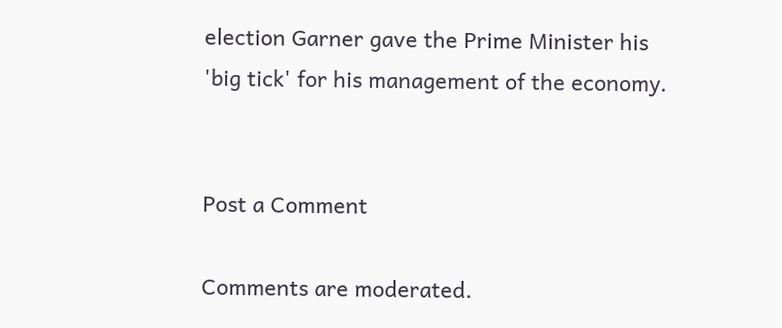election Garner gave the Prime Minister his 'big tick' for his management of the economy.


Post a Comment

Comments are moderated.